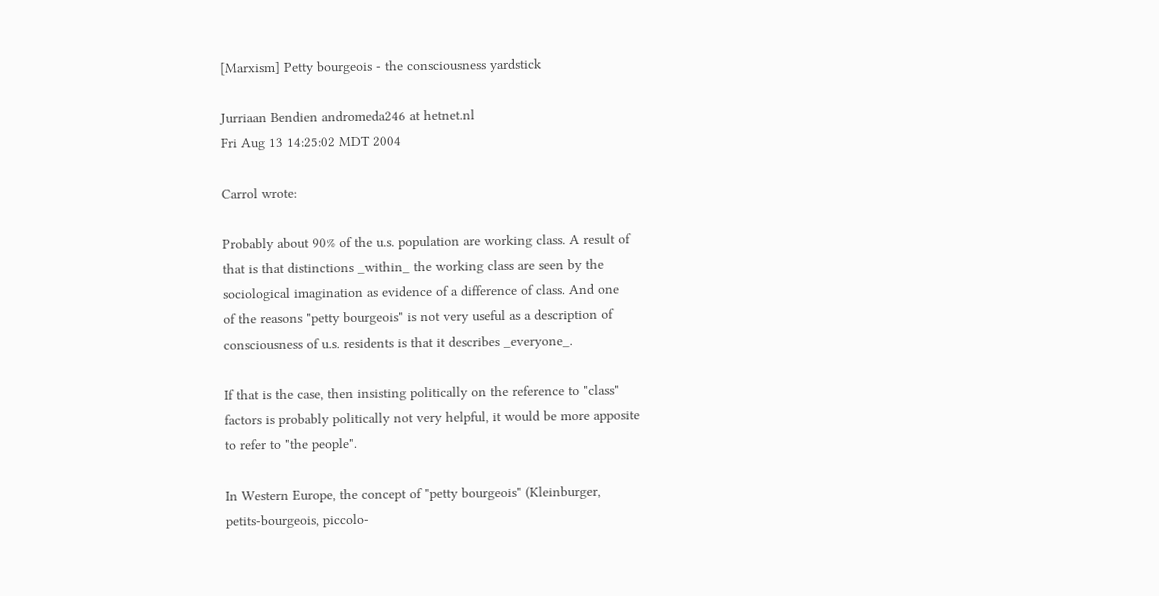[Marxism] Petty bourgeois - the consciousness yardstick

Jurriaan Bendien andromeda246 at hetnet.nl
Fri Aug 13 14:25:02 MDT 2004

Carrol wrote:

Probably about 90% of the u.s. population are working class. A result of
that is that distinctions _within_ the working class are seen by the
sociological imagination as evidence of a difference of class. And one
of the reasons "petty bourgeois" is not very useful as a description of
consciousness of u.s. residents is that it describes _everyone_.

If that is the case, then insisting politically on the reference to "class"
factors is probably politically not very helpful, it would be more apposite
to refer to "the people".

In Western Europe, the concept of "petty bourgeois" (Kleinburger,
petits-bourgeois, piccolo-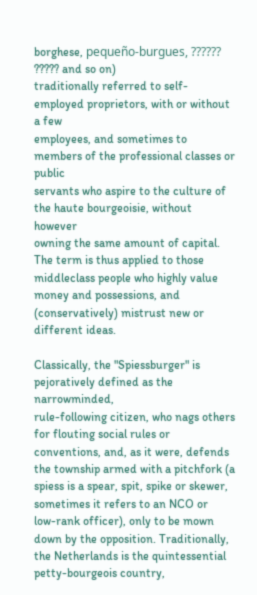borghese, pequeño-burgues, ?????? ????? and so on)
traditionally referred to self-employed proprietors, with or without a few
employees, and sometimes to members of the professional classes or public
servants who aspire to the culture of the haute bourgeoisie, without however
owning the same amount of capital. The term is thus applied to those
middleclass people who highly value money and possessions, and
(conservatively) mistrust new or different ideas.

Classically, the "Spiessburger" is pejoratively defined as the narrowminded,
rule-following citizen, who nags others for flouting social rules or
conventions, and, as it were, defends the township armed with a pitchfork (a
spiess is a spear, spit, spike or skewer, sometimes it refers to an NCO or
low-rank officer), only to be mown down by the opposition. Traditionally,
the Netherlands is the quintessential petty-bourgeois country,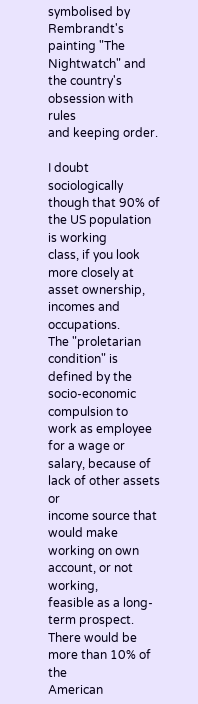symbolised by
Rembrandt's painting "The Nightwatch" and the country's obsession with rules
and keeping order.

I doubt sociologically though that 90% of the US population is working
class, if you look more closely at asset ownership, incomes and occupations.
The "proletarian condition" is defined by the socio-economic compulsion to
work as employee for a wage or salary, because of lack of other assets or
income source that would make working on own account, or not working,
feasible as a long-term prospect. There would be more than 10% of the
American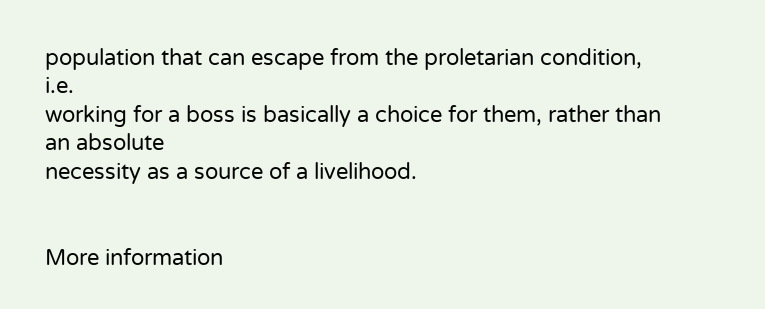population that can escape from the proletarian condition, i.e.
working for a boss is basically a choice for them, rather than an absolute
necessity as a source of a livelihood.


More information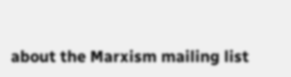about the Marxism mailing list